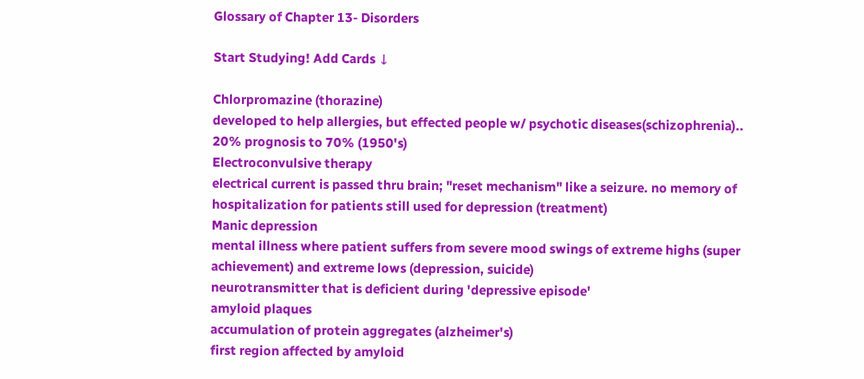Glossary of Chapter 13- Disorders

Start Studying! Add Cards ↓

Chlorpromazine (thorazine)
developed to help allergies, but effected people w/ psychotic diseases(schizophrenia).. 20% prognosis to 70% (1950's)
Electroconvulsive therapy
electrical current is passed thru brain; "reset mechanism" like a seizure. no memory of hospitalization for patients still used for depression (treatment)
Manic depression
mental illness where patient suffers from severe mood swings of extreme highs (super achievement) and extreme lows (depression, suicide)
neurotransmitter that is deficient during 'depressive episode'
amyloid plaques
accumulation of protein aggregates (alzheimer's)
first region affected by amyloid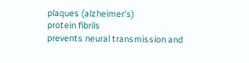plaques (alzheimer's)
protein fibrils
prevents neural transmission and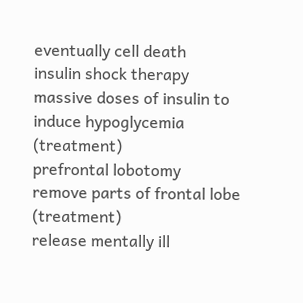eventually cell death
insulin shock therapy
massive doses of insulin to induce hypoglycemia (treatment)
prefrontal lobotomy
remove parts of frontal lobe (treatment)
release mentally ill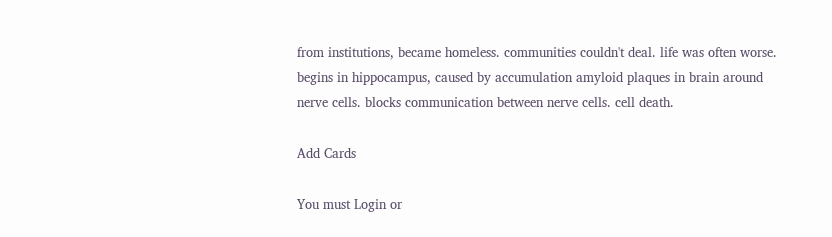from institutions, became homeless. communities couldn't deal. life was often worse.
begins in hippocampus, caused by accumulation amyloid plaques in brain around nerve cells. blocks communication between nerve cells. cell death.

Add Cards

You must Login or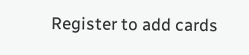Register to add cards